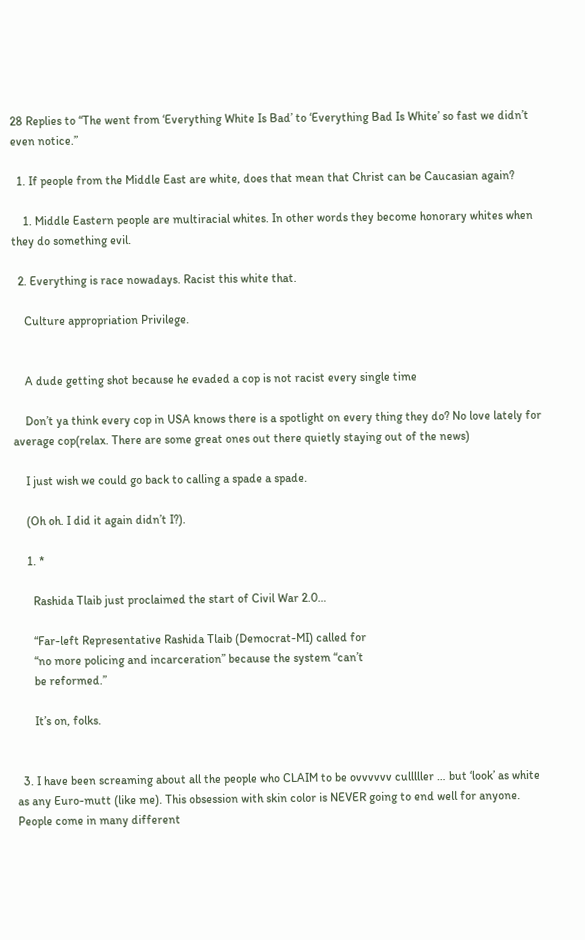28 Replies to “The went from ‘Everything White Is Bad’ to ‘Everything Bad Is White’ so fast we didn’t even notice.”

  1. If people from the Middle East are white, does that mean that Christ can be Caucasian again?

    1. Middle Eastern people are multiracial whites. In other words they become honorary whites when they do something evil.

  2. Everything is race nowadays. Racist this white that.

    Culture appropriation Privilege.


    A dude getting shot because he evaded a cop is not racist every single time

    Don’t ya think every cop in USA knows there is a spotlight on every thing they do? No love lately for average cop(relax. There are some great ones out there quietly staying out of the news)

    I just wish we could go back to calling a spade a spade.

    (Oh oh. I did it again didn’t I?).

    1. *

      Rashida Tlaib just proclaimed the start of Civil War 2.0…

      “Far-left Representative Rashida Tlaib (Democrat-MI) called for
      “no more policing and incarceration” because the system “can’t
      be reformed.”

      It’s on, folks.


  3. I have been screaming about all the people who CLAIM to be ovvvvvv culllller … but ‘look’ as white as any Euro-mutt (like me). This obsession with skin color is NEVER going to end well for anyone. People come in many different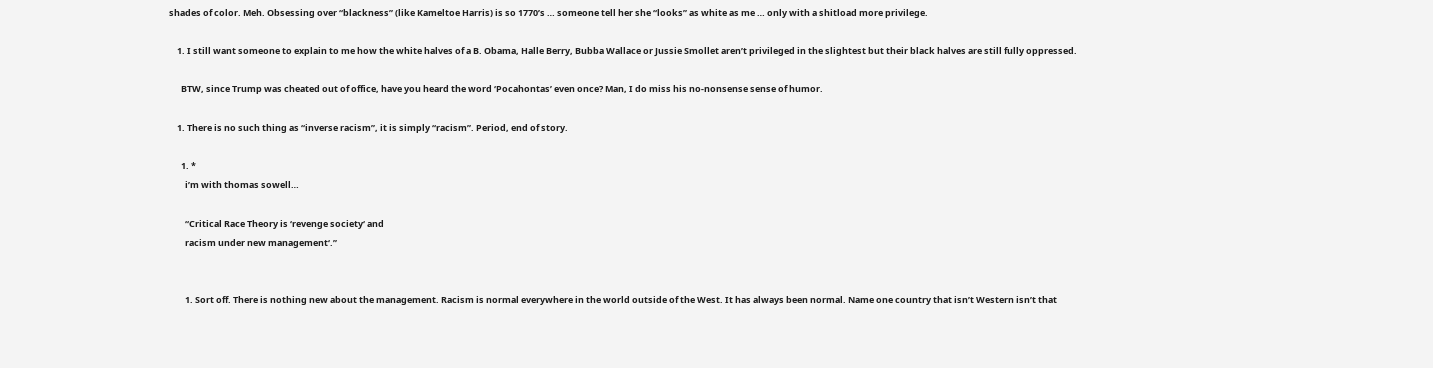shades of color. Meh. Obsessing over “blackness” (like Kameltoe Harris) is so 1770’s … someone tell her she “looks” as white as me … only with a shitload more privilege.

    1. I still want someone to explain to me how the white halves of a B. Obama, Halle Berry, Bubba Wallace or Jussie Smollet aren’t privileged in the slightest but their black halves are still fully oppressed.

      BTW, since Trump was cheated out of office, have you heard the word ‘Pocahontas’ even once? Man, I do miss his no-nonsense sense of humor.

    1. There is no such thing as “inverse racism”, it is simply “racism”. Period, end of story.

      1. *
        i’m with thomas sowell…

        “Critical Race Theory is ‘revenge society‘ and
        racism under new management‘.”


        1. Sort off. There is nothing new about the management. Racism is normal everywhere in the world outside of the West. It has always been normal. Name one country that isn’t Western isn’t that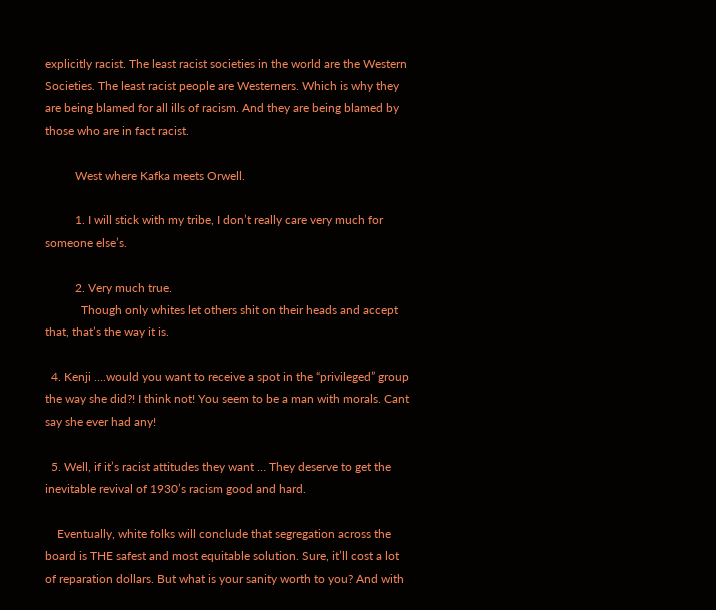explicitly racist. The least racist societies in the world are the Western Societies. The least racist people are Westerners. Which is why they are being blamed for all ills of racism. And they are being blamed by those who are in fact racist.

          West where Kafka meets Orwell.

          1. I will stick with my tribe, I don’t really care very much for someone else’s.

          2. Very much true.
            Though only whites let others shit on their heads and accept that, that’s the way it is.

  4. Kenji ….would you want to receive a spot in the “privileged” group the way she did?! I think not! You seem to be a man with morals. Cant say she ever had any!

  5. Well, if it’s racist attitudes they want … They deserve to get the inevitable revival of 1930’s racism good and hard.

    Eventually, white folks will conclude that segregation across the board is THE safest and most equitable solution. Sure, it’ll cost a lot of reparation dollars. But what is your sanity worth to you? And with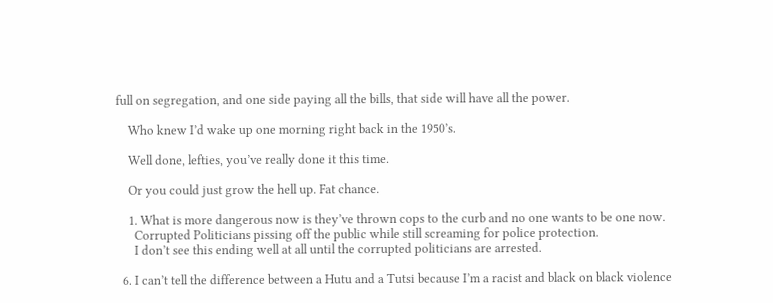full on segregation, and one side paying all the bills, that side will have all the power.

    Who knew I’d wake up one morning right back in the 1950’s.

    Well done, lefties, you’ve really done it this time.

    Or you could just grow the hell up. Fat chance.

    1. What is more dangerous now is they’ve thrown cops to the curb and no one wants to be one now.
      Corrupted Politicians pissing off the public while still screaming for police protection.
      I don’t see this ending well at all until the corrupted politicians are arrested.

  6. I can’t tell the difference between a Hutu and a Tutsi because I’m a racist and black on black violence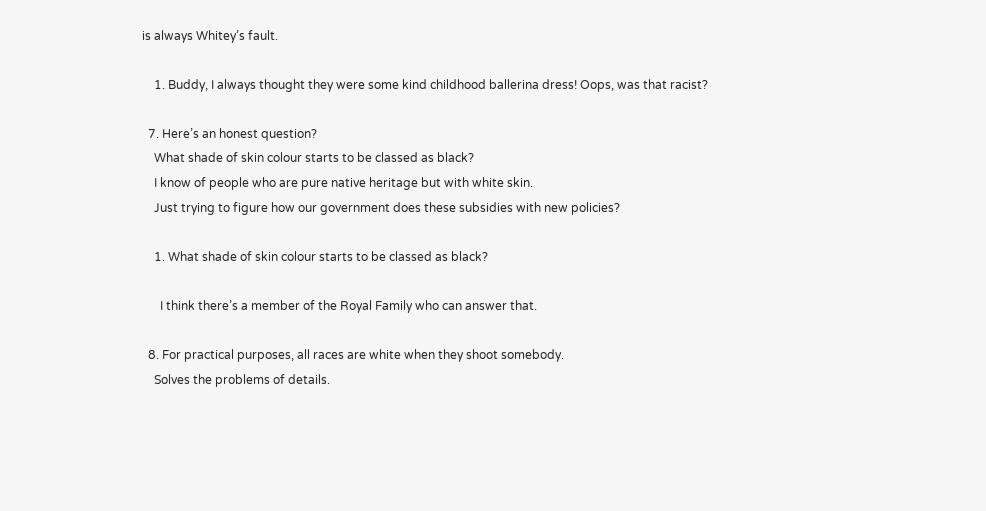is always Whitey’s fault.

    1. Buddy, I always thought they were some kind childhood ballerina dress! Oops, was that racist?

  7. Here’s an honest question?
    What shade of skin colour starts to be classed as black?
    I know of people who are pure native heritage but with white skin.
    Just trying to figure how our government does these subsidies with new policies?

    1. What shade of skin colour starts to be classed as black?

      I think there’s a member of the Royal Family who can answer that.

  8. For practical purposes, all races are white when they shoot somebody.
    Solves the problems of details.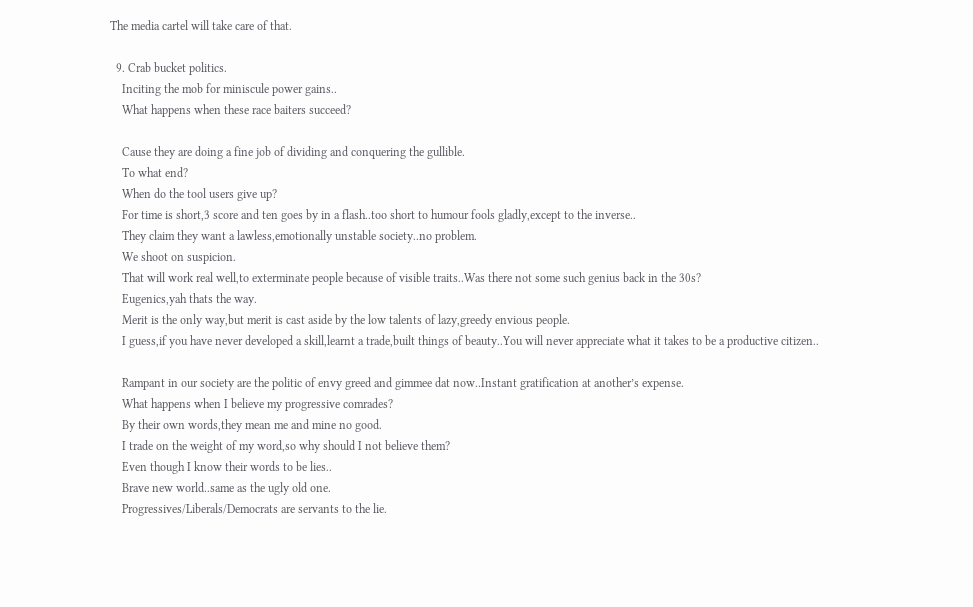The media cartel will take care of that.

  9. Crab bucket politics.
    Inciting the mob for miniscule power gains..
    What happens when these race baiters succeed?

    Cause they are doing a fine job of dividing and conquering the gullible.
    To what end?
    When do the tool users give up?
    For time is short,3 score and ten goes by in a flash..too short to humour fools gladly,except to the inverse..
    They claim they want a lawless,emotionally unstable society..no problem.
    We shoot on suspicion.
    That will work real well,to exterminate people because of visible traits..Was there not some such genius back in the 30s?
    Eugenics,yah thats the way.
    Merit is the only way,but merit is cast aside by the low talents of lazy,greedy envious people.
    I guess,if you have never developed a skill,learnt a trade,built things of beauty..You will never appreciate what it takes to be a productive citizen..

    Rampant in our society are the politic of envy greed and gimmee dat now..Instant gratification at another’s expense.
    What happens when I believe my progressive comrades?
    By their own words,they mean me and mine no good.
    I trade on the weight of my word,so why should I not believe them?
    Even though I know their words to be lies..
    Brave new world..same as the ugly old one.
    Progressives/Liberals/Democrats are servants to the lie.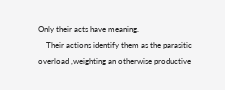Only their acts have meaning.
    Their actions identify them as the parasitic overload ,weighting an otherwise productive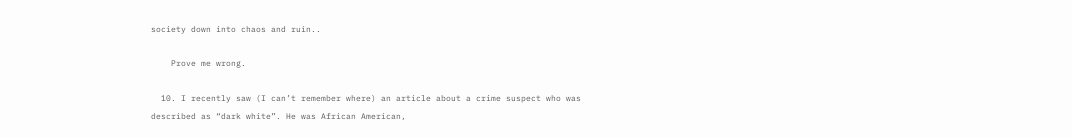society down into chaos and ruin..

    Prove me wrong.

  10. I recently saw (I can’t remember where) an article about a crime suspect who was described as “dark white”. He was African American,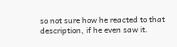so not sure how he reacted to that description, if he even saw it.